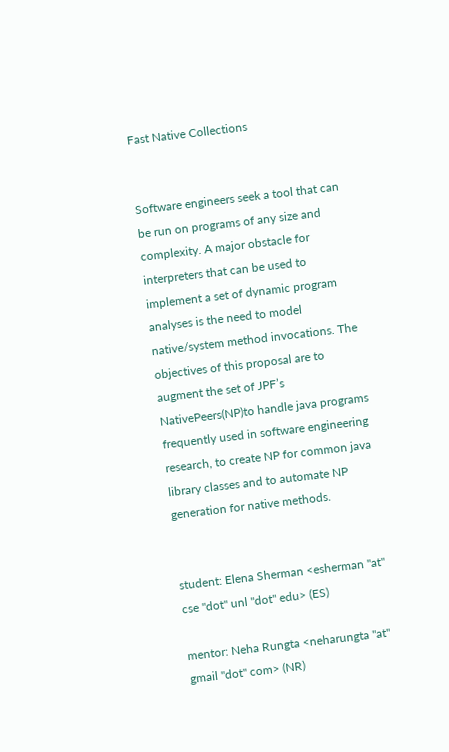Fast Native Collections


Software engineers seek a tool that can be run on programs of any size and complexity. A major obstacle for interpreters that can be used to implement a set of dynamic program analyses is the need to model native/system method invocations. The objectives of this proposal are to augment the set of JPF’s NativePeers(NP)to handle java programs frequently used in software engineering research, to create NP for common java library classes and to automate NP generation for native methods.


student: Elena Sherman <esherman "at" cse "dot" unl "dot" edu> (ES)

mentor: Neha Rungta <neharungta "at" gmail "dot" com> (NR)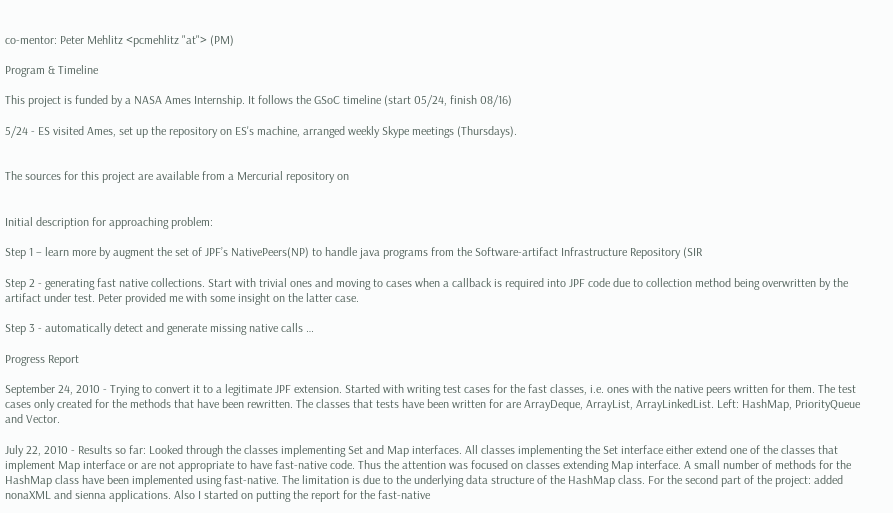co-mentor: Peter Mehlitz <pcmehlitz "at"> (PM)

Program & Timeline

This project is funded by a NASA Ames Internship. It follows the GSoC timeline (start 05/24, finish 08/16)

5/24 - ES visited Ames, set up the repository on ES's machine, arranged weekly Skype meetings (Thursdays).


The sources for this project are available from a Mercurial repository on


Initial description for approaching problem:

Step 1 – learn more by augment the set of JPF’s NativePeers(NP) to handle java programs from the Software-artifact Infrastructure Repository (SIR

Step 2 - generating fast native collections. Start with trivial ones and moving to cases when a callback is required into JPF code due to collection method being overwritten by the artifact under test. Peter provided me with some insight on the latter case.

Step 3 - automatically detect and generate missing native calls …

Progress Report

September 24, 2010 - Trying to convert it to a legitimate JPF extension. Started with writing test cases for the fast classes, i.e. ones with the native peers written for them. The test cases only created for the methods that have been rewritten. The classes that tests have been written for are ArrayDeque, ArrayList, ArrayLinkedList. Left: HashMap, PriorityQueue and Vector.

July 22, 2010 - Results so far: Looked through the classes implementing Set and Map interfaces. All classes implementing the Set interface either extend one of the classes that implement Map interface or are not appropriate to have fast-native code. Thus the attention was focused on classes extending Map interface. A small number of methods for the HashMap class have been implemented using fast-native. The limitation is due to the underlying data structure of the HashMap class. For the second part of the project: added nonaXML and sienna applications. Also I started on putting the report for the fast-native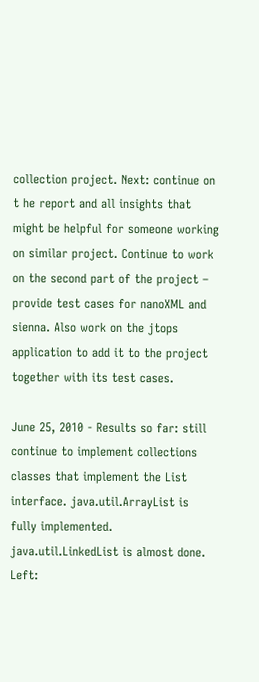collection project. Next: continue on t he report and all insights that might be helpful for someone working on similar project. Continue to work on the second part of the project – provide test cases for nanoXML and sienna. Also work on the jtops application to add it to the project together with its test cases.

June 25, 2010 - Results so far: still continue to implement collections classes that implement the List interface. java.util.ArrayList is fully implemented. java.util.LinkedList is almost done. Left: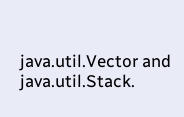java.util.Vector and java.util.Stack.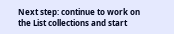Next step: continue to work on the List collections and start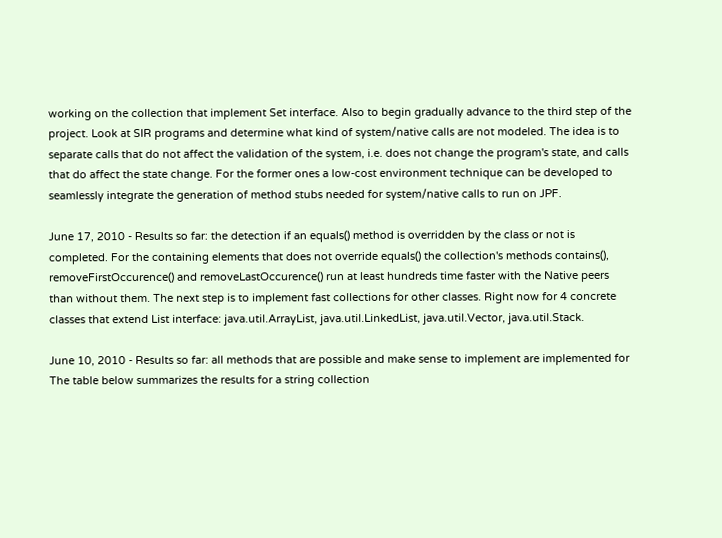working on the collection that implement Set interface. Also to begin gradually advance to the third step of the project. Look at SIR programs and determine what kind of system/native calls are not modeled. The idea is to separate calls that do not affect the validation of the system, i.e. does not change the program's state, and calls that do affect the state change. For the former ones a low-cost environment technique can be developed to seamlessly integrate the generation of method stubs needed for system/native calls to run on JPF.

June 17, 2010 - Results so far: the detection if an equals() method is overridden by the class or not is completed. For the containing elements that does not override equals() the collection's methods contains(), removeFirstOccurence() and removeLastOccurence() run at least hundreds time faster with the Native peers than without them. The next step is to implement fast collections for other classes. Right now for 4 concrete classes that extend List interface: java.util.ArrayList, java.util.LinkedList, java.util.Vector, java.util.Stack.

June 10, 2010 - Results so far: all methods that are possible and make sense to implement are implemented for The table below summarizes the results for a string collection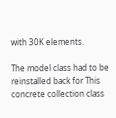with 30K elements.

The model class had to be reinstalled back for This concrete collection class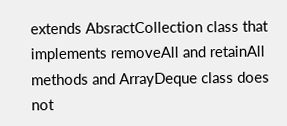extends AbsractCollection class that implements removeAll and retainAll methods and ArrayDeque class does not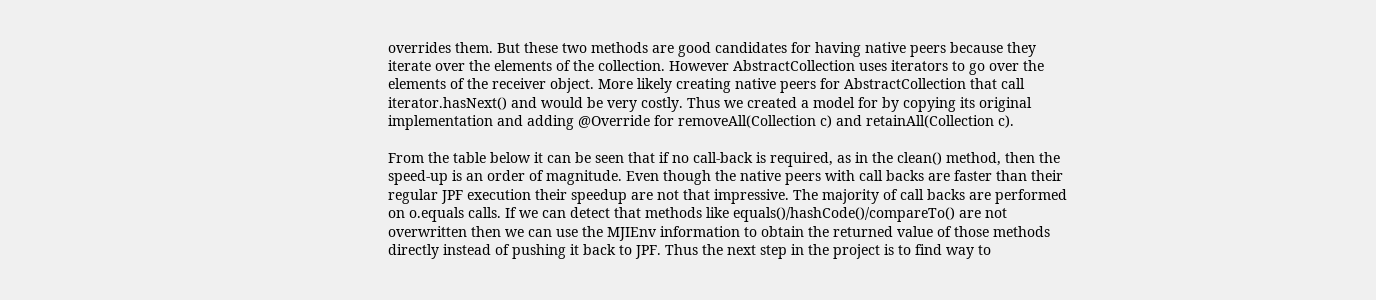overrides them. But these two methods are good candidates for having native peers because they iterate over the elements of the collection. However AbstractCollection uses iterators to go over the elements of the receiver object. More likely creating native peers for AbstractCollection that call iterator.hasNext() and would be very costly. Thus we created a model for by copying its original implementation and adding @Override for removeAll(Collection c) and retainAll(Collection c).

From the table below it can be seen that if no call-back is required, as in the clean() method, then the speed-up is an order of magnitude. Even though the native peers with call backs are faster than their regular JPF execution their speedup are not that impressive. The majority of call backs are performed on o.equals calls. If we can detect that methods like equals()/hashCode()/compareTo() are not overwritten then we can use the MJIEnv information to obtain the returned value of those methods directly instead of pushing it back to JPF. Thus the next step in the project is to find way to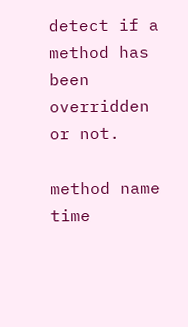detect if a method has been overridden or not.

method name time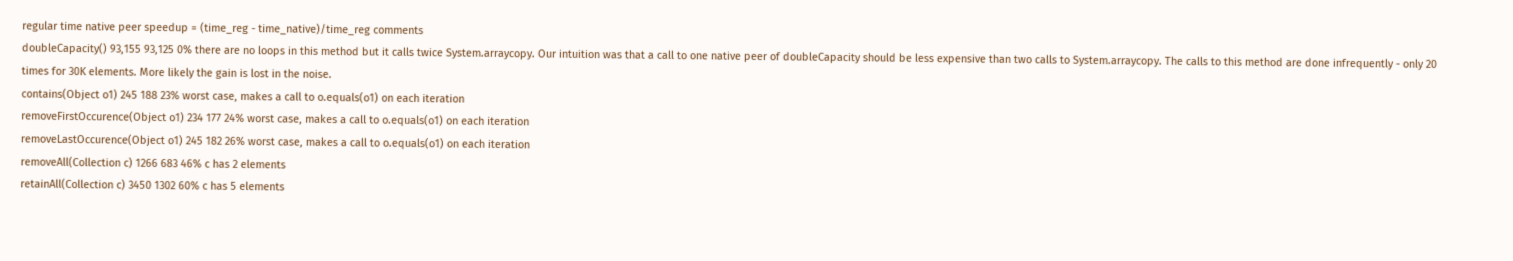regular time native peer speedup = (time_reg - time_native)/time_reg comments
doubleCapacity() 93,155 93,125 0% there are no loops in this method but it calls twice System.arraycopy. Our intuition was that a call to one native peer of doubleCapacity should be less expensive than two calls to System.arraycopy. The calls to this method are done infrequently - only 20 times for 30K elements. More likely the gain is lost in the noise.
contains(Object o1) 245 188 23% worst case, makes a call to o.equals(o1) on each iteration
removeFirstOccurence(Object o1) 234 177 24% worst case, makes a call to o.equals(o1) on each iteration
removeLastOccurence(Object o1) 245 182 26% worst case, makes a call to o.equals(o1) on each iteration
removeAll(Collection c) 1266 683 46% c has 2 elements
retainAll(Collection c) 3450 1302 60% c has 5 elements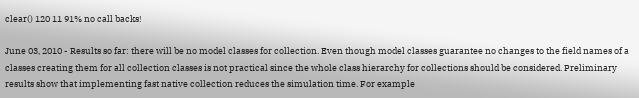clear() 120 11 91% no call backs!

June 03, 2010 - Results so far: there will be no model classes for collection. Even though model classes guarantee no changes to the field names of a classes creating them for all collection classes is not practical since the whole class hierarchy for collections should be considered. Preliminary results show that implementing fast native collection reduces the simulation time. For example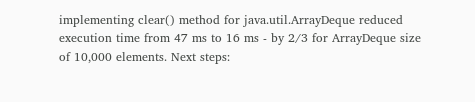implementing clear() method for java.util.ArrayDeque reduced execution time from 47 ms to 16 ms - by 2/3 for ArrayDeque size of 10,000 elements. Next steps: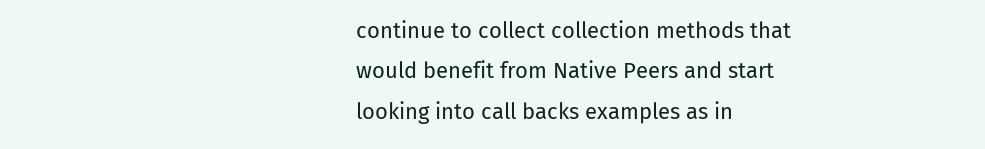continue to collect collection methods that would benefit from Native Peers and start looking into call backs examples as in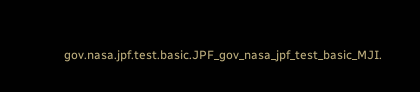gov.nasa.jpf.test.basic.JPF_gov_nasa_jpf_test_basic_MJI.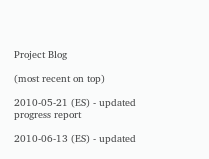Project Blog

(most recent on top)

2010-05-21 (ES) - updated progress report

2010-06-13 (ES) - updated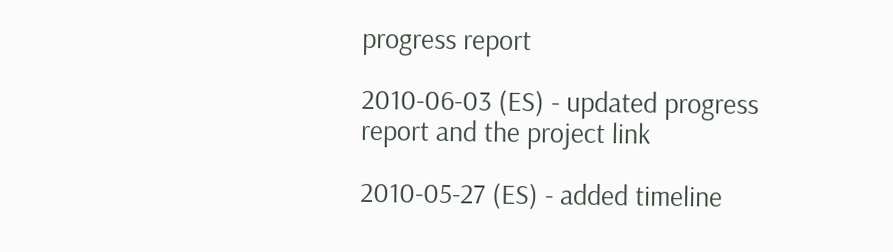progress report

2010-06-03 (ES) - updated progress report and the project link

2010-05-27 (ES) - added timeline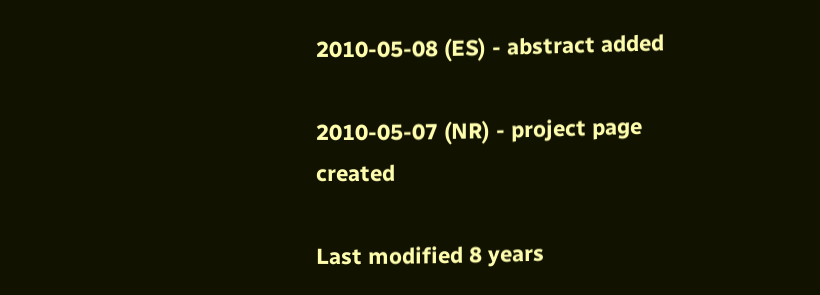2010-05-08 (ES) - abstract added

2010-05-07 (NR) - project page created

Last modified 8 years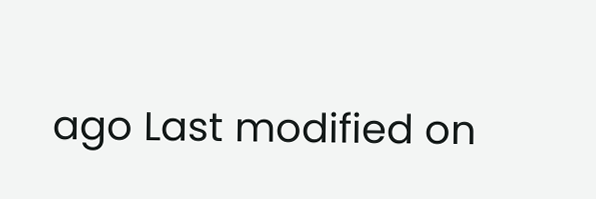ago Last modified on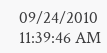09/24/2010 11:39:46 AM